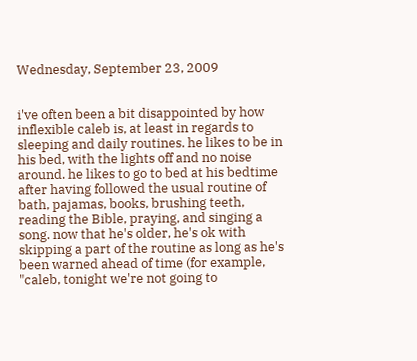Wednesday, September 23, 2009


i've often been a bit disappointed by how inflexible caleb is, at least in regards to sleeping and daily routines. he likes to be in his bed, with the lights off and no noise around. he likes to go to bed at his bedtime after having followed the usual routine of bath, pajamas, books, brushing teeth, reading the Bible, praying, and singing a song. now that he's older, he's ok with skipping a part of the routine as long as he's been warned ahead of time (for example, "caleb, tonight we're not going to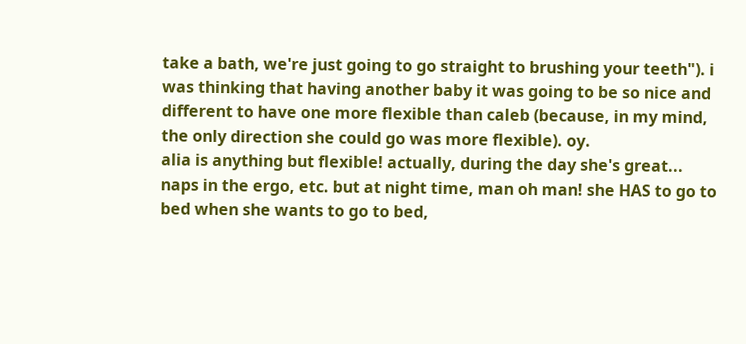take a bath, we're just going to go straight to brushing your teeth"). i was thinking that having another baby it was going to be so nice and different to have one more flexible than caleb (because, in my mind, the only direction she could go was more flexible). oy.
alia is anything but flexible! actually, during the day she's great... naps in the ergo, etc. but at night time, man oh man! she HAS to go to bed when she wants to go to bed,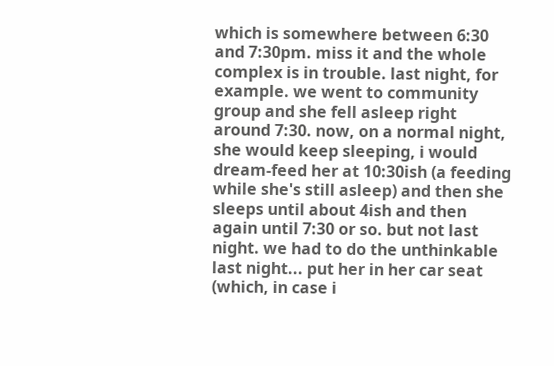which is somewhere between 6:30 and 7:30pm. miss it and the whole complex is in trouble. last night, for example. we went to community group and she fell asleep right around 7:30. now, on a normal night, she would keep sleeping, i would dream-feed her at 10:30ish (a feeding while she's still asleep) and then she sleeps until about 4ish and then again until 7:30 or so. but not last night. we had to do the unthinkable last night... put her in her car seat (which, in case i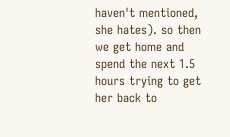haven't mentioned, she hates). so then we get home and spend the next 1.5 hours trying to get her back to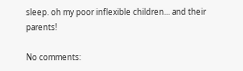sleep. oh my poor inflexible children... and their parents!

No comments: